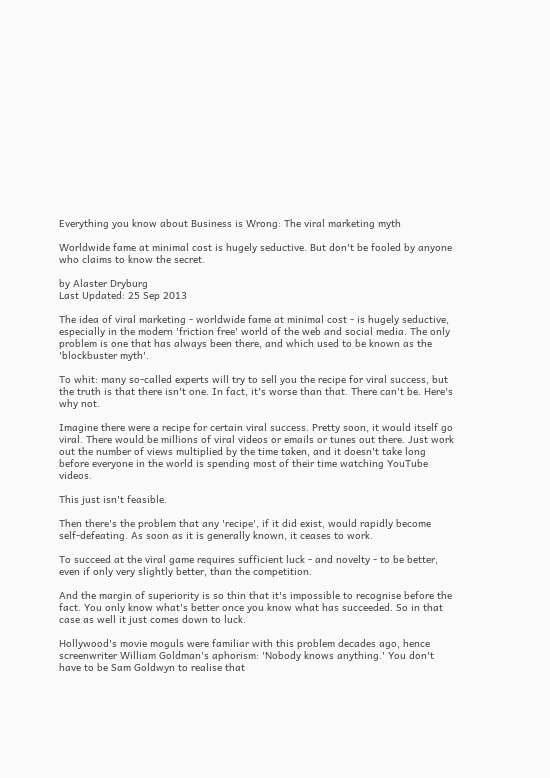Everything you know about Business is Wrong: The viral marketing myth

Worldwide fame at minimal cost is hugely seductive. But don't be fooled by anyone who claims to know the secret.

by Alaster Dryburg
Last Updated: 25 Sep 2013

The idea of viral marketing - worldwide fame at minimal cost - is hugely seductive, especially in the modern 'friction free' world of the web and social media. The only problem is one that has always been there, and which used to be known as the 'blockbuster myth'.

To whit: many so-called experts will try to sell you the recipe for viral success, but the truth is that there isn't one. In fact, it's worse than that. There can't be. Here's why not.

Imagine there were a recipe for certain viral success. Pretty soon, it would itself go viral. There would be millions of viral videos or emails or tunes out there. Just work out the number of views multiplied by the time taken, and it doesn't take long before everyone in the world is spending most of their time watching YouTube videos.

This just isn't feasible.

Then there's the problem that any 'recipe', if it did exist, would rapidly become self-defeating. As soon as it is generally known, it ceases to work.

To succeed at the viral game requires sufficient luck - and novelty - to be better, even if only very slightly better, than the competition.

And the margin of superiority is so thin that it's impossible to recognise before the fact. You only know what's better once you know what has succeeded. So in that case as well it just comes down to luck.

Hollywood's movie moguls were familiar with this problem decades ago, hence screenwriter William Goldman's aphorism: 'Nobody knows anything.' You don't have to be Sam Goldwyn to realise that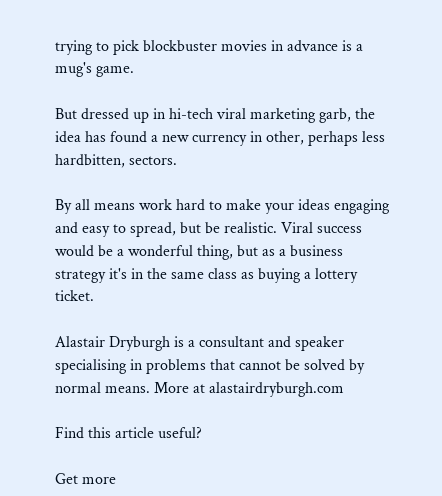trying to pick blockbuster movies in advance is a mug's game.

But dressed up in hi-tech viral marketing garb, the idea has found a new currency in other, perhaps less hardbitten, sectors.

By all means work hard to make your ideas engaging and easy to spread, but be realistic. Viral success would be a wonderful thing, but as a business strategy it's in the same class as buying a lottery ticket.

Alastair Dryburgh is a consultant and speaker specialising in problems that cannot be solved by normal means. More at alastairdryburgh.com

Find this article useful?

Get more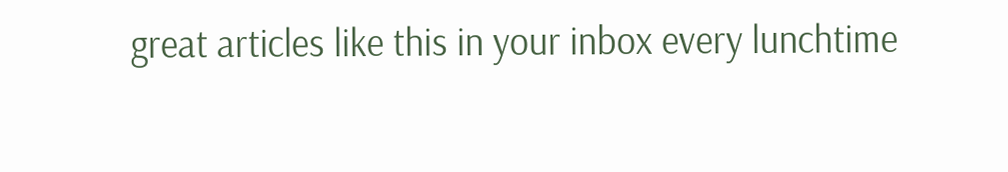great articles like this in your inbox every lunchtime